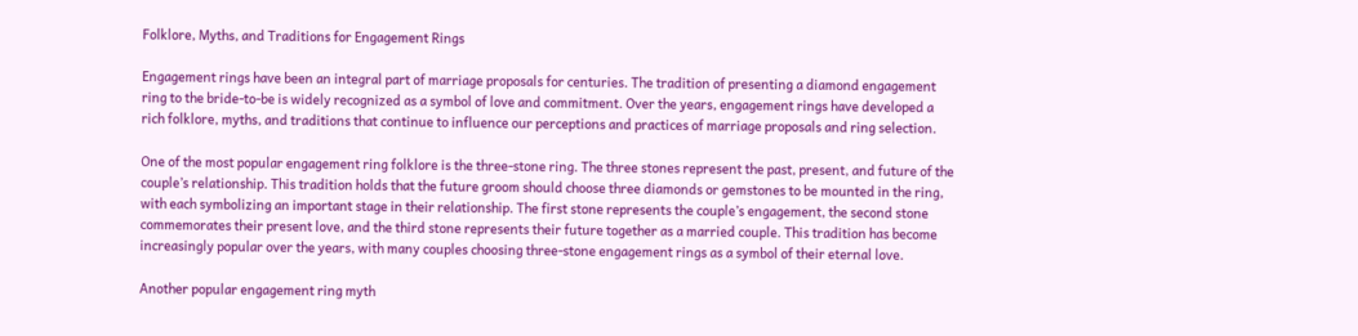Folklore, Myths, and Traditions for Engagement Rings

Engagement rings have been an integral part of marriage proposals for centuries. The tradition of presenting a diamond engagement ring to the bride-to-be is widely recognized as a symbol of love and commitment. Over the years, engagement rings have developed a rich folklore, myths, and traditions that continue to influence our perceptions and practices of marriage proposals and ring selection.

One of the most popular engagement ring folklore is the three-stone ring. The three stones represent the past, present, and future of the couple’s relationship. This tradition holds that the future groom should choose three diamonds or gemstones to be mounted in the ring, with each symbolizing an important stage in their relationship. The first stone represents the couple’s engagement, the second stone commemorates their present love, and the third stone represents their future together as a married couple. This tradition has become increasingly popular over the years, with many couples choosing three-stone engagement rings as a symbol of their eternal love.

Another popular engagement ring myth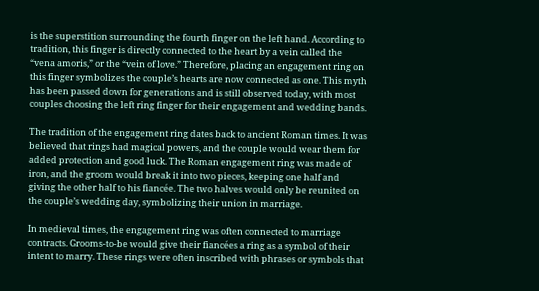is the superstition surrounding the fourth finger on the left hand. According to tradition, this finger is directly connected to the heart by a vein called the “vena amoris,” or the “vein of love.” Therefore, placing an engagement ring on this finger symbolizes the couple’s hearts are now connected as one. This myth has been passed down for generations and is still observed today, with most couples choosing the left ring finger for their engagement and wedding bands.

The tradition of the engagement ring dates back to ancient Roman times. It was believed that rings had magical powers, and the couple would wear them for added protection and good luck. The Roman engagement ring was made of iron, and the groom would break it into two pieces, keeping one half and giving the other half to his fiancée. The two halves would only be reunited on the couple’s wedding day, symbolizing their union in marriage.

In medieval times, the engagement ring was often connected to marriage contracts. Grooms-to-be would give their fiancées a ring as a symbol of their intent to marry. These rings were often inscribed with phrases or symbols that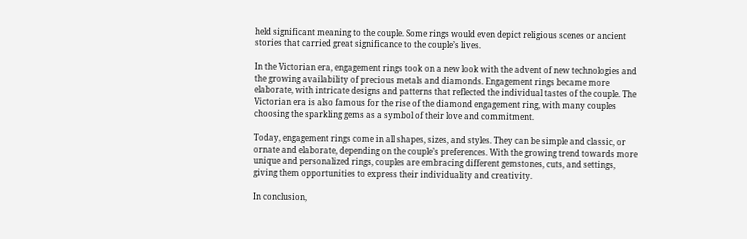held significant meaning to the couple. Some rings would even depict religious scenes or ancient stories that carried great significance to the couple’s lives.

In the Victorian era, engagement rings took on a new look with the advent of new technologies and the growing availability of precious metals and diamonds. Engagement rings became more elaborate, with intricate designs and patterns that reflected the individual tastes of the couple. The Victorian era is also famous for the rise of the diamond engagement ring, with many couples choosing the sparkling gems as a symbol of their love and commitment.

Today, engagement rings come in all shapes, sizes, and styles. They can be simple and classic, or ornate and elaborate, depending on the couple’s preferences. With the growing trend towards more unique and personalized rings, couples are embracing different gemstones, cuts, and settings, giving them opportunities to express their individuality and creativity.

In conclusion,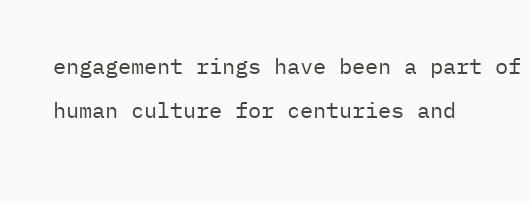engagement rings have been a part of human culture for centuries and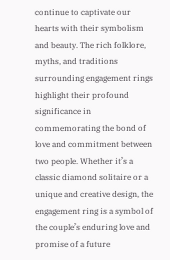continue to captivate our hearts with their symbolism and beauty. The rich folklore, myths, and traditions surrounding engagement rings highlight their profound significance in commemorating the bond of love and commitment between two people. Whether it’s a classic diamond solitaire or a unique and creative design, the engagement ring is a symbol of the couple’s enduring love and promise of a future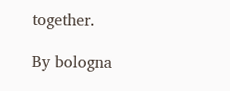together.

By bologna